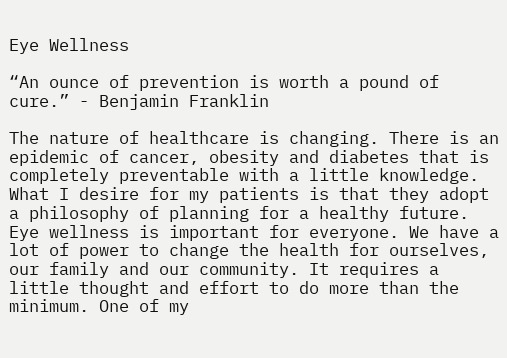Eye Wellness

“An ounce of prevention is worth a pound of cure.” - Benjamin Franklin

The nature of healthcare is changing. There is an epidemic of cancer, obesity and diabetes that is completely preventable with a little knowledge. What I desire for my patients is that they adopt a philosophy of planning for a healthy future. Eye wellness is important for everyone. We have a lot of power to change the health for ourselves, our family and our community. It requires a little thought and effort to do more than the minimum. One of my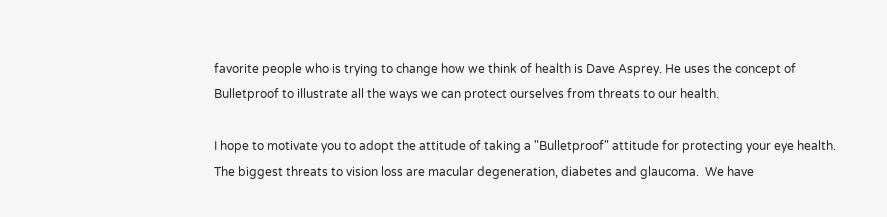favorite people who is trying to change how we think of health is Dave Asprey. He uses the concept of Bulletproof to illustrate all the ways we can protect ourselves from threats to our health.

I hope to motivate you to adopt the attitude of taking a "Bulletproof" attitude for protecting your eye health. The biggest threats to vision loss are macular degeneration, diabetes and glaucoma.  We have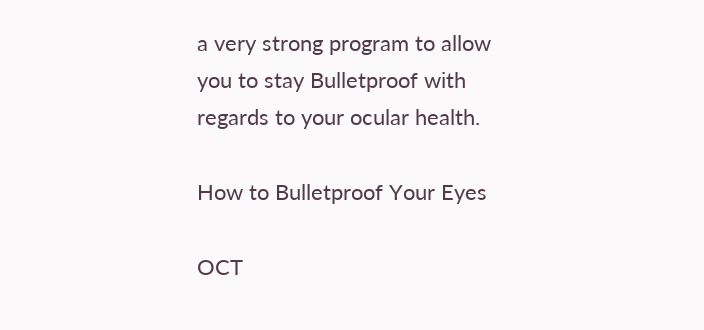a very strong program to allow you to stay Bulletproof with regards to your ocular health.

How to Bulletproof Your Eyes

OCT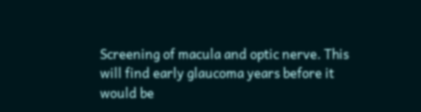Screening of macula and optic nerve. This will find early glaucoma years before it would be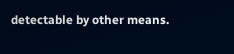detectable by other means.